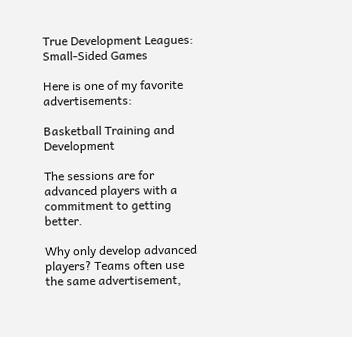True Development Leagues: Small-Sided Games

Here is one of my favorite advertisements:

Basketball Training and Development

The sessions are for advanced players with a commitment to getting better.

Why only develop advanced players? Teams often use the same advertisement,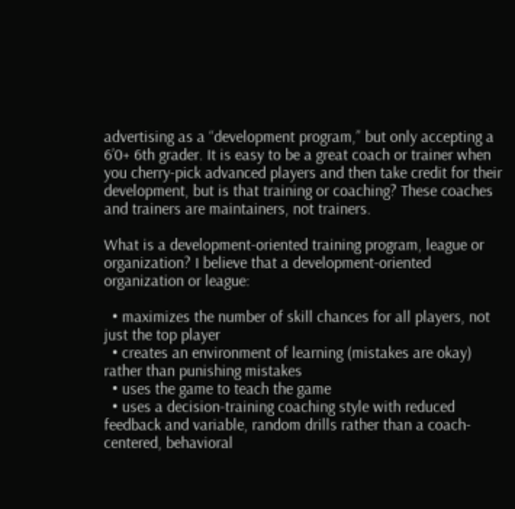advertising as a “development program,” but only accepting a 6’0+ 6th grader. It is easy to be a great coach or trainer when you cherry-pick advanced players and then take credit for their development, but is that training or coaching? These coaches and trainers are maintainers, not trainers.

What is a development-oriented training program, league or organization? I believe that a development-oriented organization or league:

  • maximizes the number of skill chances for all players, not just the top player
  • creates an environment of learning (mistakes are okay) rather than punishing mistakes
  • uses the game to teach the game
  • uses a decision-training coaching style with reduced feedback and variable, random drills rather than a coach-centered, behavioral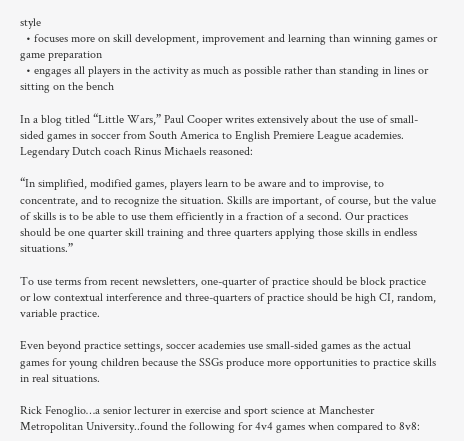style
  • focuses more on skill development, improvement and learning than winning games or game preparation
  • engages all players in the activity as much as possible rather than standing in lines or sitting on the bench

In a blog titled “Little Wars,” Paul Cooper writes extensively about the use of small-sided games in soccer from South America to English Premiere League academies. Legendary Dutch coach Rinus Michaels reasoned:

“In simplified, modified games, players learn to be aware and to improvise, to concentrate, and to recognize the situation. Skills are important, of course, but the value of skills is to be able to use them efficiently in a fraction of a second. Our practices should be one quarter skill training and three quarters applying those skills in endless situations.”

To use terms from recent newsletters, one-quarter of practice should be block practice or low contextual interference and three-quarters of practice should be high CI, random, variable practice.

Even beyond practice settings, soccer academies use small-sided games as the actual games for young children because the SSGs produce more opportunities to practice skills in real situations.

Rick Fenoglio…a senior lecturer in exercise and sport science at Manchester Metropolitan University..found the following for 4v4 games when compared to 8v8: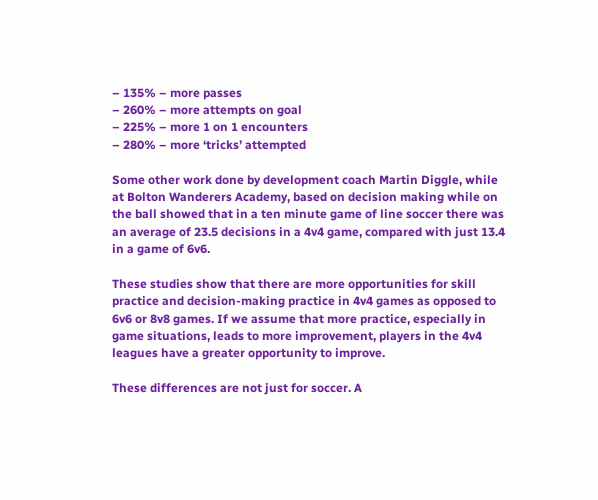– 135% – more passes
– 260% – more attempts on goal
– 225% – more 1 on 1 encounters
– 280% – more ‘tricks’ attempted

Some other work done by development coach Martin Diggle, while at Bolton Wanderers Academy, based on decision making while on the ball showed that in a ten minute game of line soccer there was an average of 23.5 decisions in a 4v4 game, compared with just 13.4 in a game of 6v6.

These studies show that there are more opportunities for skill practice and decision-making practice in 4v4 games as opposed to 6v6 or 8v8 games. If we assume that more practice, especially in game situations, leads to more improvement, players in the 4v4 leagues have a greater opportunity to improve.

These differences are not just for soccer. A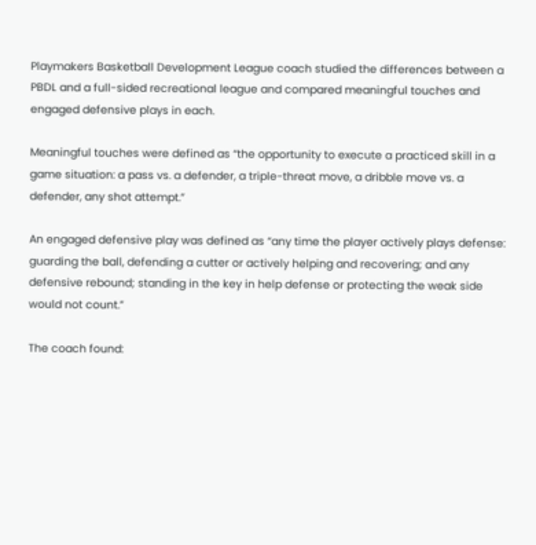Playmakers Basketball Development League coach studied the differences between a PBDL and a full-sided recreational league and compared meaningful touches and engaged defensive plays in each.

Meaningful touches were defined as “the opportunity to execute a practiced skill in a game situation: a pass vs. a defender, a triple-threat move, a dribble move vs. a defender, any shot attempt.”

An engaged defensive play was defined as “any time the player actively plays defense: guarding the ball, defending a cutter or actively helping and recovering; and any defensive rebound; standing in the key in help defense or protecting the weak side would not count.”

The coach found: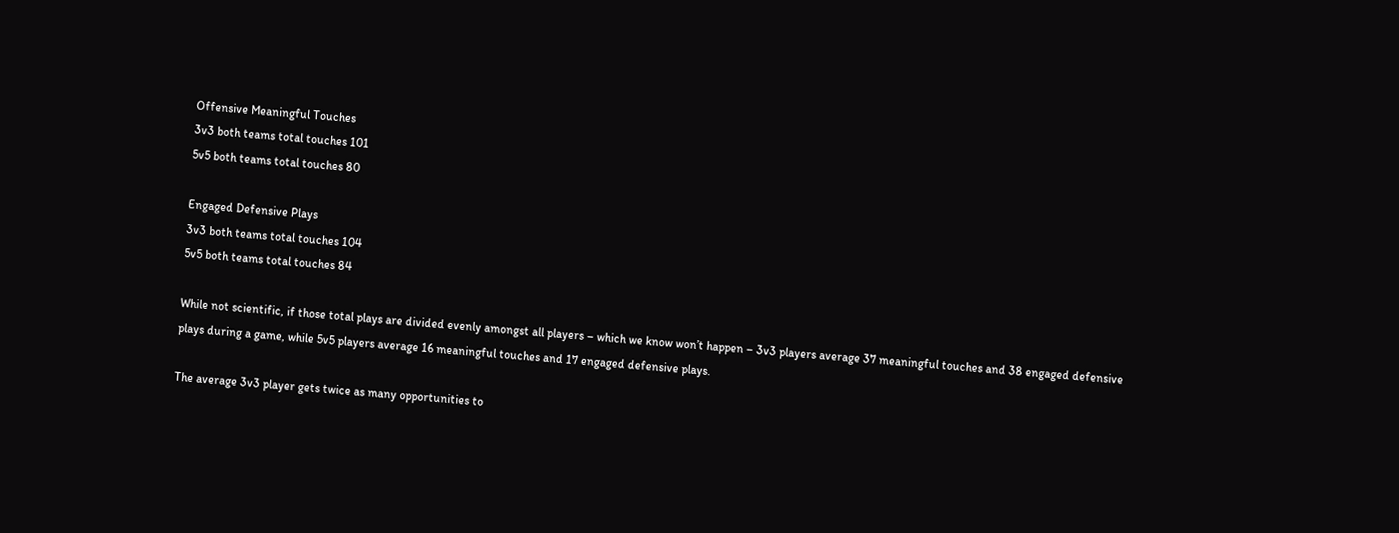Offensive Meaningful Touches
3v3 both teams total touches 101
5v5 both teams total touches 80

Engaged Defensive Plays
3v3 both teams total touches 104
5v5 both teams total touches 84

While not scientific, if those total plays are divided evenly amongst all players – which we know won’t happen – 3v3 players average 37 meaningful touches and 38 engaged defensive plays during a game, while 5v5 players average 16 meaningful touches and 17 engaged defensive plays.

The average 3v3 player gets twice as many opportunities to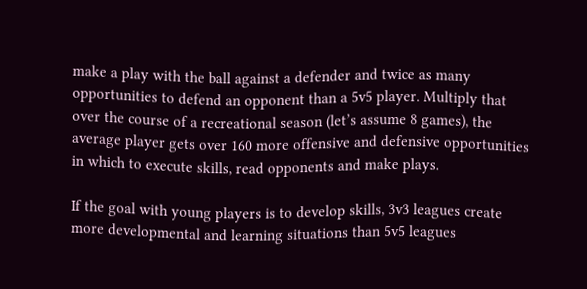make a play with the ball against a defender and twice as many opportunities to defend an opponent than a 5v5 player. Multiply that over the course of a recreational season (let’s assume 8 games), the average player gets over 160 more offensive and defensive opportunities in which to execute skills, read opponents and make plays.

If the goal with young players is to develop skills, 3v3 leagues create more developmental and learning situations than 5v5 leagues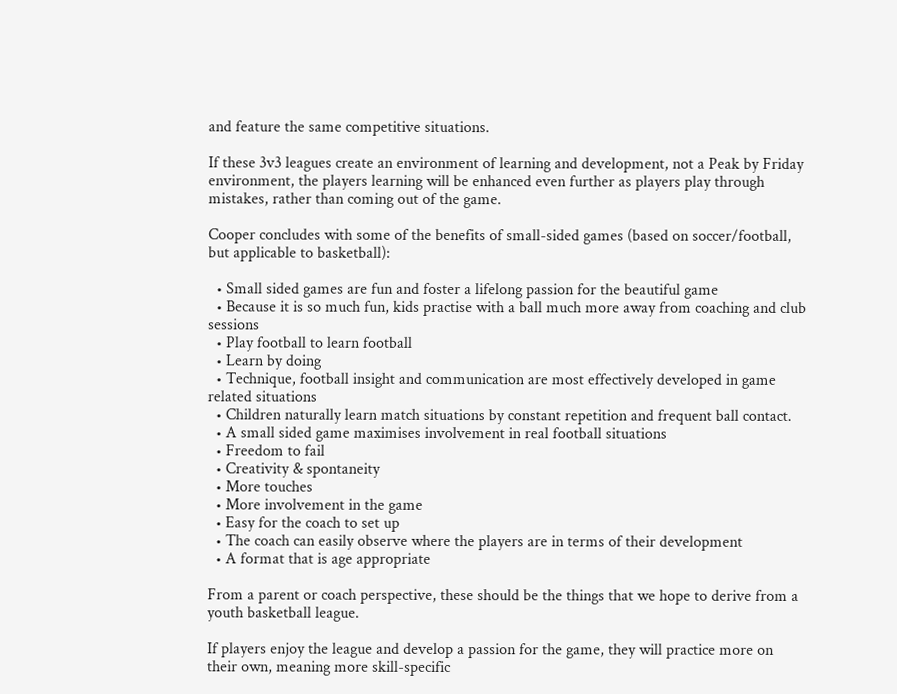and feature the same competitive situations.

If these 3v3 leagues create an environment of learning and development, not a Peak by Friday environment, the players learning will be enhanced even further as players play through mistakes, rather than coming out of the game.

Cooper concludes with some of the benefits of small-sided games (based on soccer/football, but applicable to basketball):

  • Small sided games are fun and foster a lifelong passion for the beautiful game
  • Because it is so much fun, kids practise with a ball much more away from coaching and club sessions
  • Play football to learn football
  • Learn by doing
  • Technique, football insight and communication are most effectively developed in game related situations
  • Children naturally learn match situations by constant repetition and frequent ball contact.
  • A small sided game maximises involvement in real football situations
  • Freedom to fail
  • Creativity & spontaneity
  • More touches
  • More involvement in the game
  • Easy for the coach to set up
  • The coach can easily observe where the players are in terms of their development
  • A format that is age appropriate

From a parent or coach perspective, these should be the things that we hope to derive from a youth basketball league.

If players enjoy the league and develop a passion for the game, they will practice more on their own, meaning more skill-specific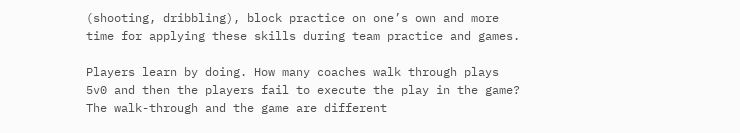(shooting, dribbling), block practice on one’s own and more time for applying these skills during team practice and games.

Players learn by doing. How many coaches walk through plays 5v0 and then the players fail to execute the play in the game? The walk-through and the game are different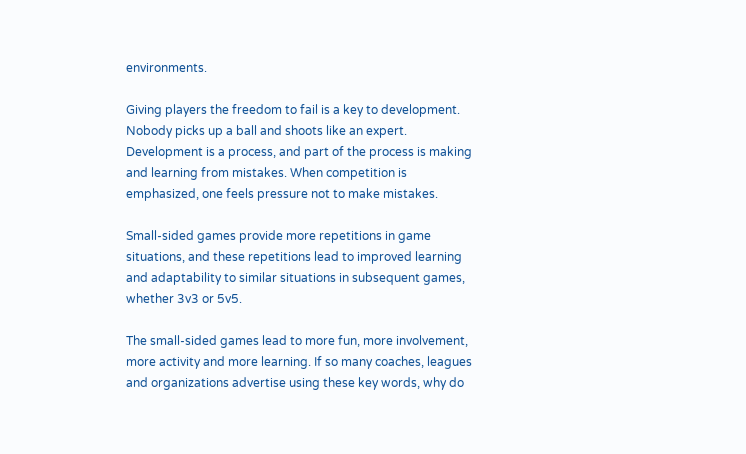environments.

Giving players the freedom to fail is a key to development. Nobody picks up a ball and shoots like an expert. Development is a process, and part of the process is making and learning from mistakes. When competition is emphasized, one feels pressure not to make mistakes.

Small-sided games provide more repetitions in game situations, and these repetitions lead to improved learning and adaptability to similar situations in subsequent games, whether 3v3 or 5v5.

The small-sided games lead to more fun, more involvement, more activity and more learning. If so many coaches, leagues and organizations advertise using these key words, why do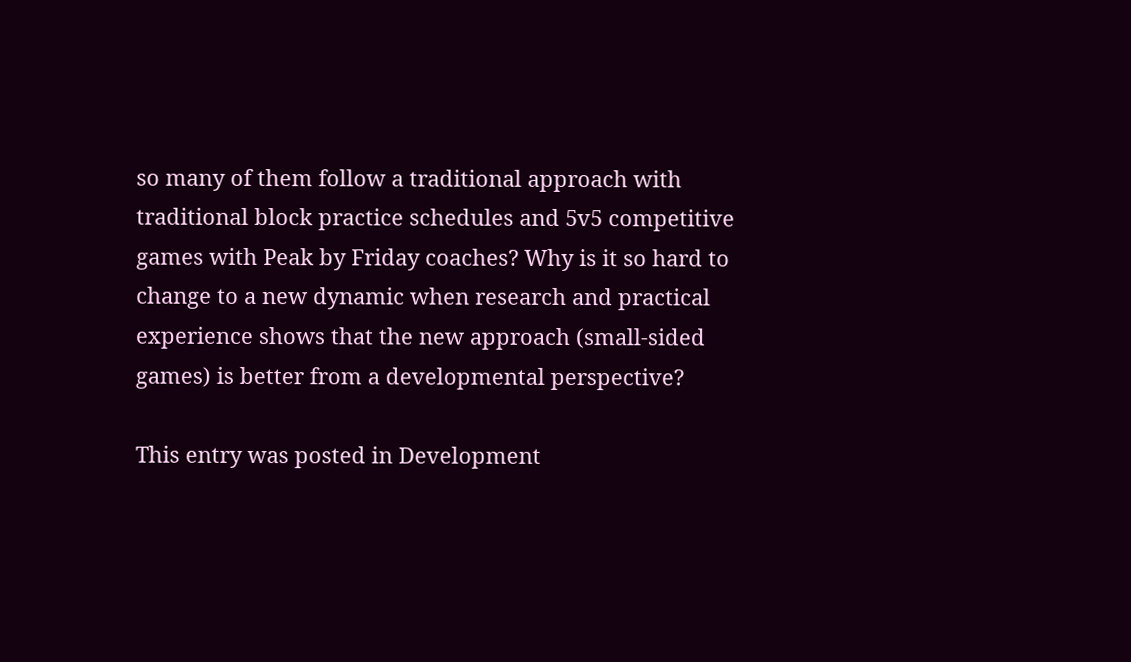so many of them follow a traditional approach with traditional block practice schedules and 5v5 competitive games with Peak by Friday coaches? Why is it so hard to change to a new dynamic when research and practical experience shows that the new approach (small-sided games) is better from a developmental perspective?

This entry was posted in Development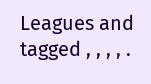Leagues and tagged , , , , .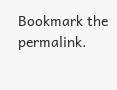Bookmark the permalink.